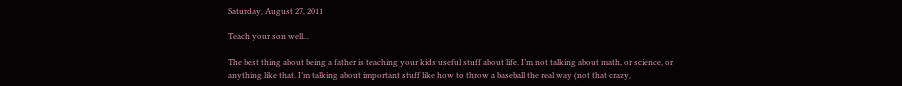Saturday, August 27, 2011

Teach your son well...

The best thing about being a father is teaching your kids useful stuff about life. I’m not talking about math, or science, or anything like that. I’m talking about important stuff like how to throw a baseball the real way (not that crazy,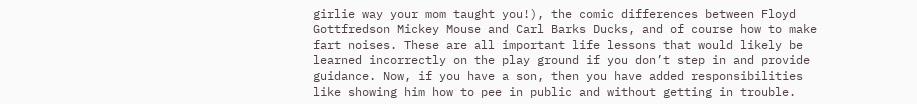girlie way your mom taught you!), the comic differences between Floyd Gottfredson Mickey Mouse and Carl Barks Ducks, and of course how to make fart noises. These are all important life lessons that would likely be learned incorrectly on the play ground if you don’t step in and provide guidance. Now, if you have a son, then you have added responsibilities like showing him how to pee in public and without getting in trouble.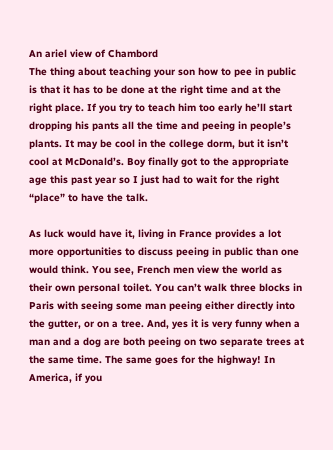An ariel view of Chambord
The thing about teaching your son how to pee in public is that it has to be done at the right time and at the right place. If you try to teach him too early he’ll start dropping his pants all the time and peeing in people’s plants. It may be cool in the college dorm, but it isn’t cool at McDonald’s. Boy finally got to the appropriate age this past year so I just had to wait for the right “place” to have the talk.

As luck would have it, living in France provides a lot more opportunities to discuss peeing in public than one would think. You see, French men view the world as their own personal toilet. You can’t walk three blocks in Paris with seeing some man peeing either directly into the gutter, or on a tree. And, yes it is very funny when a man and a dog are both peeing on two separate trees at the same time. The same goes for the highway! In America, if you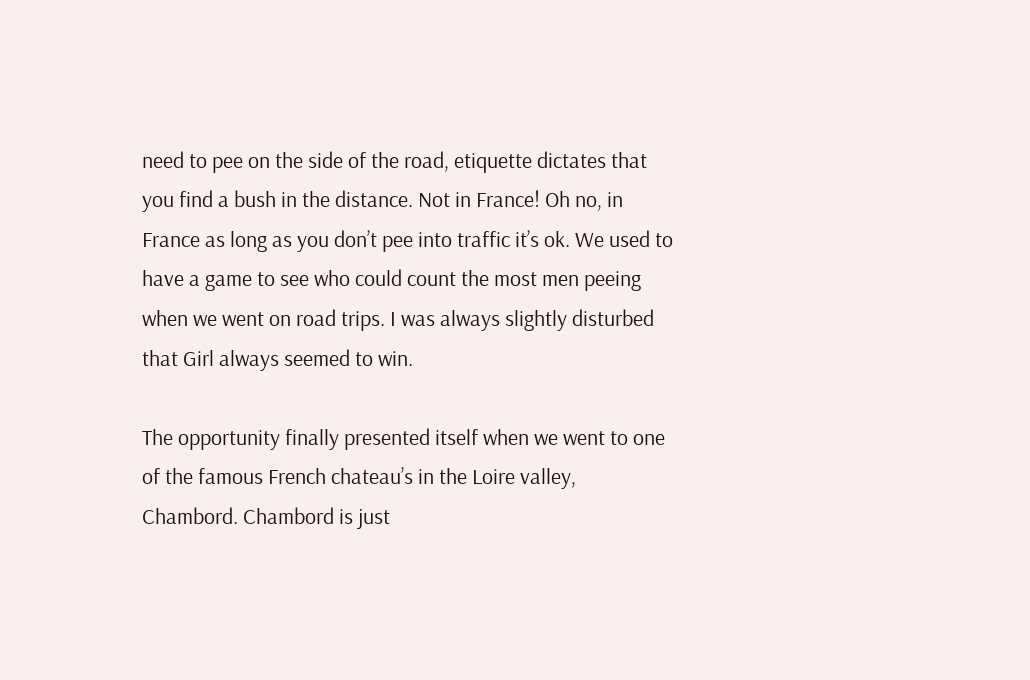need to pee on the side of the road, etiquette dictates that you find a bush in the distance. Not in France! Oh no, in France as long as you don’t pee into traffic it’s ok. We used to have a game to see who could count the most men peeing when we went on road trips. I was always slightly disturbed that Girl always seemed to win.

The opportunity finally presented itself when we went to one of the famous French chateau’s in the Loire valley, Chambord. Chambord is just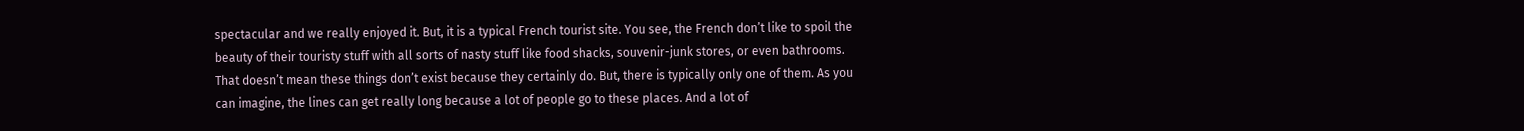spectacular and we really enjoyed it. But, it is a typical French tourist site. You see, the French don’t like to spoil the beauty of their touristy stuff with all sorts of nasty stuff like food shacks, souvenir-junk stores, or even bathrooms. That doesn’t mean these things don’t exist because they certainly do. But, there is typically only one of them. As you can imagine, the lines can get really long because a lot of people go to these places. And a lot of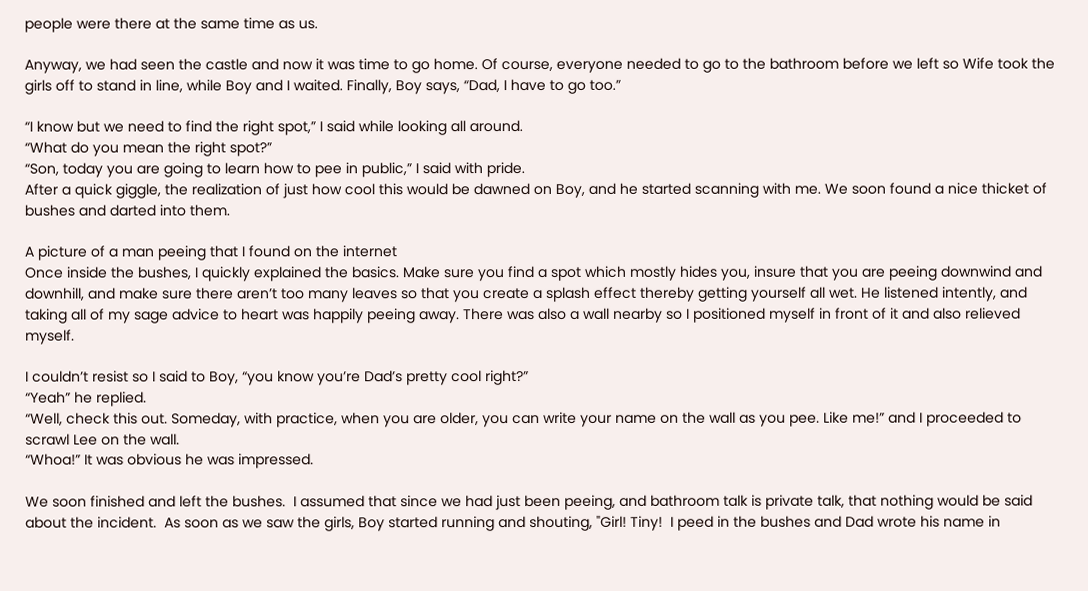people were there at the same time as us.

Anyway, we had seen the castle and now it was time to go home. Of course, everyone needed to go to the bathroom before we left so Wife took the girls off to stand in line, while Boy and I waited. Finally, Boy says, “Dad, I have to go too.”

“I know but we need to find the right spot,” I said while looking all around.
“What do you mean the right spot?”
“Son, today you are going to learn how to pee in public,” I said with pride.
After a quick giggle, the realization of just how cool this would be dawned on Boy, and he started scanning with me. We soon found a nice thicket of bushes and darted into them.

A picture of a man peeing that I found on the internet
Once inside the bushes, I quickly explained the basics. Make sure you find a spot which mostly hides you, insure that you are peeing downwind and downhill, and make sure there aren’t too many leaves so that you create a splash effect thereby getting yourself all wet. He listened intently, and taking all of my sage advice to heart was happily peeing away. There was also a wall nearby so I positioned myself in front of it and also relieved myself.

I couldn’t resist so I said to Boy, “you know you’re Dad’s pretty cool right?”
“Yeah” he replied.
“Well, check this out. Someday, with practice, when you are older, you can write your name on the wall as you pee. Like me!” and I proceeded to scrawl Lee on the wall.
“Whoa!” It was obvious he was impressed.

We soon finished and left the bushes.  I assumed that since we had just been peeing, and bathroom talk is private talk, that nothing would be said about the incident.  As soon as we saw the girls, Boy started running and shouting, "Girl! Tiny!  I peed in the bushes and Dad wrote his name in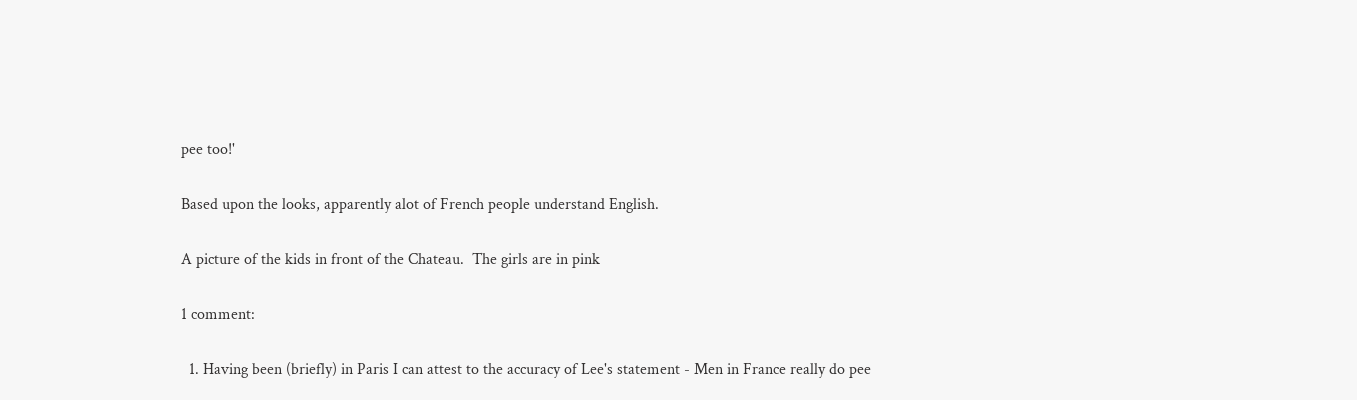pee too!'

Based upon the looks, apparently alot of French people understand English.

A picture of the kids in front of the Chateau.  The girls are in pink

1 comment:

  1. Having been (briefly) in Paris I can attest to the accuracy of Lee's statement - Men in France really do pee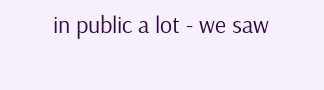in public a lot - we saw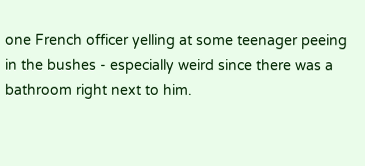one French officer yelling at some teenager peeing in the bushes - especially weird since there was a bathroom right next to him.